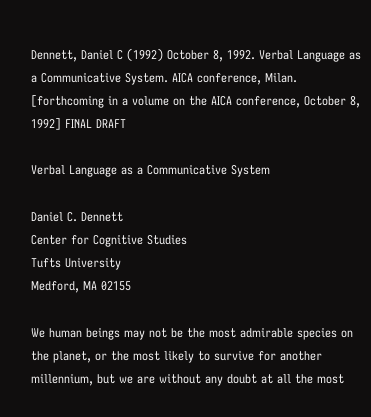Dennett, Daniel C (1992) October 8, 1992. Verbal Language as a Communicative System. AICA conference, Milan.
[forthcoming in a volume on the AICA conference, October 8, 1992] FINAL DRAFT

Verbal Language as a Communicative System

Daniel C. Dennett
Center for Cognitive Studies
Tufts University
Medford, MA 02155

We human beings may not be the most admirable species on the planet, or the most likely to survive for another millennium, but we are without any doubt at all the most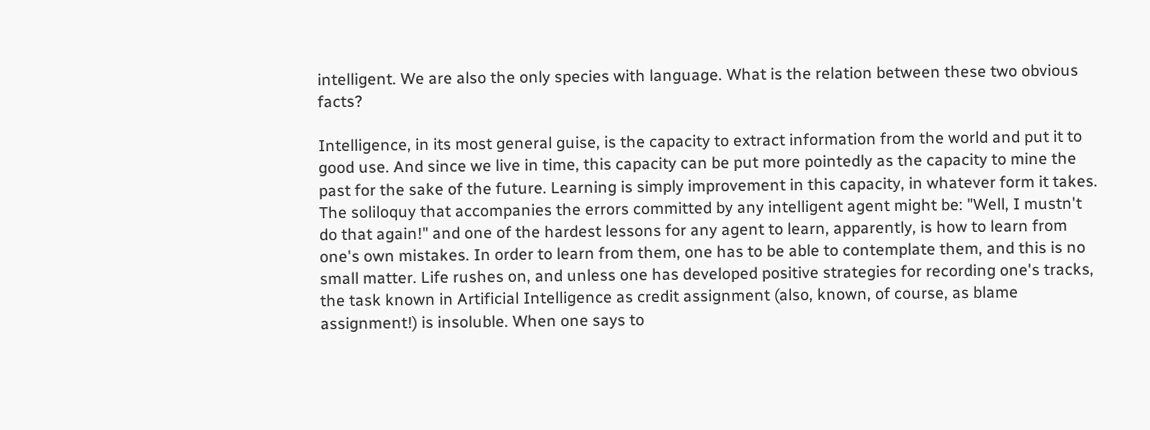intelligent. We are also the only species with language. What is the relation between these two obvious facts?

Intelligence, in its most general guise, is the capacity to extract information from the world and put it to good use. And since we live in time, this capacity can be put more pointedly as the capacity to mine the past for the sake of the future. Learning is simply improvement in this capacity, in whatever form it takes. The soliloquy that accompanies the errors committed by any intelligent agent might be: "Well, I mustn't do that again!" and one of the hardest lessons for any agent to learn, apparently, is how to learn from one's own mistakes. In order to learn from them, one has to be able to contemplate them, and this is no small matter. Life rushes on, and unless one has developed positive strategies for recording one's tracks, the task known in Artificial Intelligence as credit assignment (also, known, of course, as blame assignment!) is insoluble. When one says to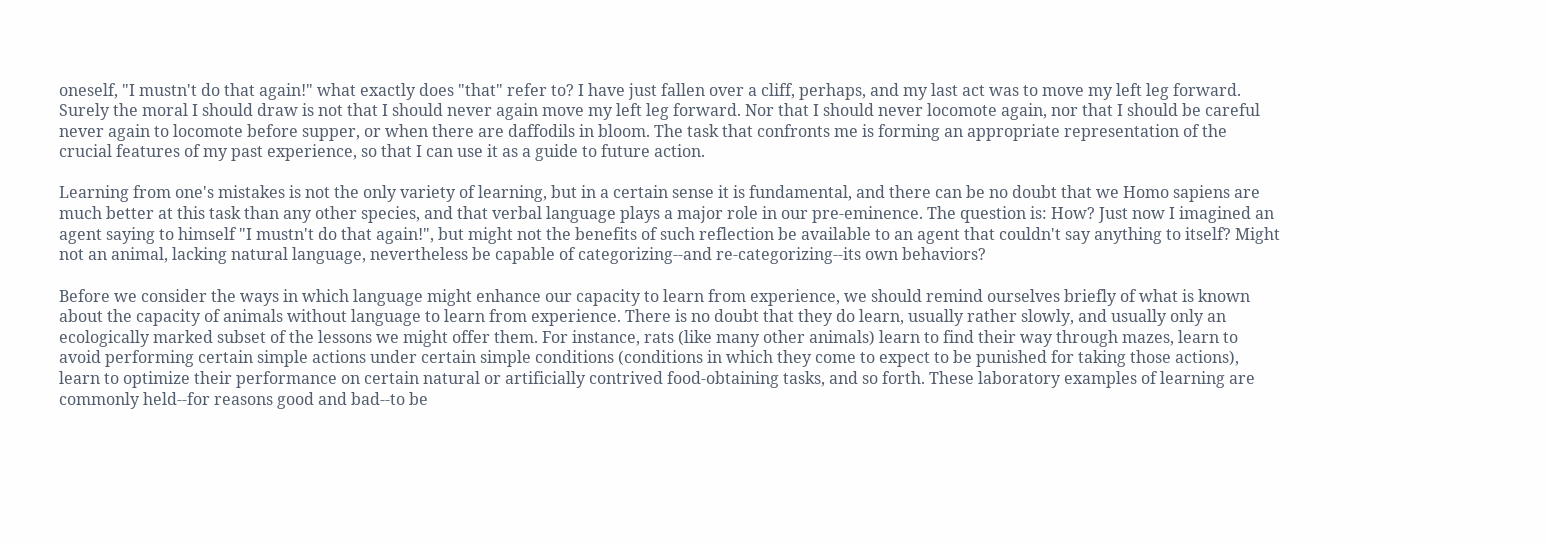oneself, "I mustn't do that again!" what exactly does "that" refer to? I have just fallen over a cliff, perhaps, and my last act was to move my left leg forward. Surely the moral I should draw is not that I should never again move my left leg forward. Nor that I should never locomote again, nor that I should be careful never again to locomote before supper, or when there are daffodils in bloom. The task that confronts me is forming an appropriate representation of the crucial features of my past experience, so that I can use it as a guide to future action.

Learning from one's mistakes is not the only variety of learning, but in a certain sense it is fundamental, and there can be no doubt that we Homo sapiens are much better at this task than any other species, and that verbal language plays a major role in our pre-eminence. The question is: How? Just now I imagined an agent saying to himself "I mustn't do that again!", but might not the benefits of such reflection be available to an agent that couldn't say anything to itself? Might not an animal, lacking natural language, nevertheless be capable of categorizing--and re-categorizing--its own behaviors?

Before we consider the ways in which language might enhance our capacity to learn from experience, we should remind ourselves briefly of what is known about the capacity of animals without language to learn from experience. There is no doubt that they do learn, usually rather slowly, and usually only an ecologically marked subset of the lessons we might offer them. For instance, rats (like many other animals) learn to find their way through mazes, learn to avoid performing certain simple actions under certain simple conditions (conditions in which they come to expect to be punished for taking those actions), learn to optimize their performance on certain natural or artificially contrived food-obtaining tasks, and so forth. These laboratory examples of learning are commonly held--for reasons good and bad--to be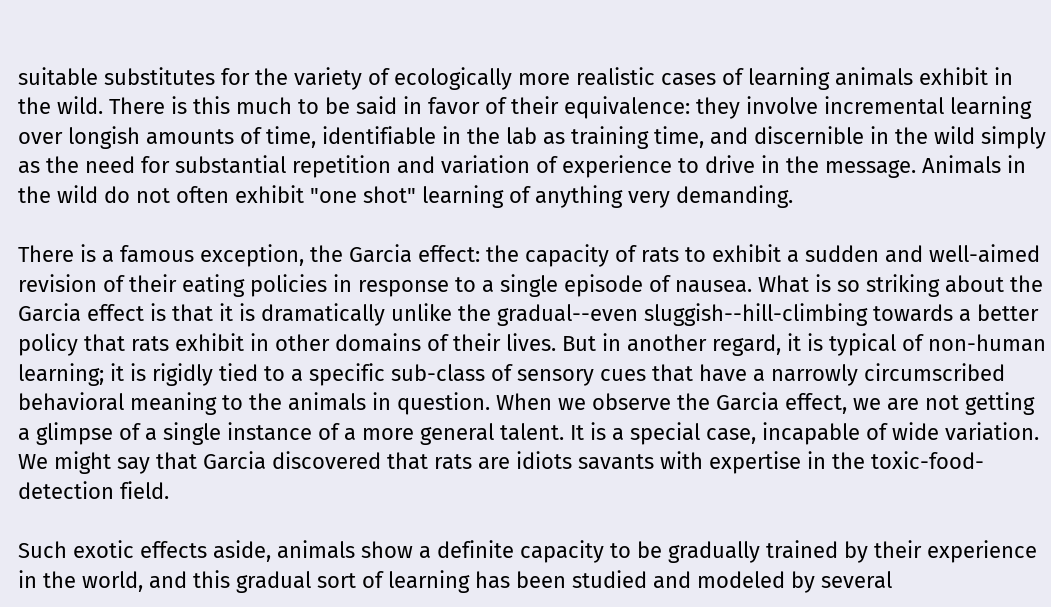suitable substitutes for the variety of ecologically more realistic cases of learning animals exhibit in the wild. There is this much to be said in favor of their equivalence: they involve incremental learning over longish amounts of time, identifiable in the lab as training time, and discernible in the wild simply as the need for substantial repetition and variation of experience to drive in the message. Animals in the wild do not often exhibit "one shot" learning of anything very demanding.

There is a famous exception, the Garcia effect: the capacity of rats to exhibit a sudden and well-aimed revision of their eating policies in response to a single episode of nausea. What is so striking about the Garcia effect is that it is dramatically unlike the gradual--even sluggish--hill-climbing towards a better policy that rats exhibit in other domains of their lives. But in another regard, it is typical of non-human learning; it is rigidly tied to a specific sub-class of sensory cues that have a narrowly circumscribed behavioral meaning to the animals in question. When we observe the Garcia effect, we are not getting a glimpse of a single instance of a more general talent. It is a special case, incapable of wide variation. We might say that Garcia discovered that rats are idiots savants with expertise in the toxic-food-detection field.

Such exotic effects aside, animals show a definite capacity to be gradually trained by their experience in the world, and this gradual sort of learning has been studied and modeled by several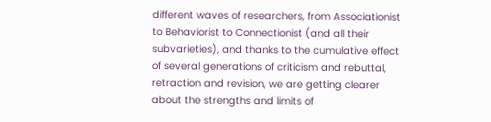different waves of researchers, from Associationist to Behaviorist to Connectionist (and all their subvarieties), and thanks to the cumulative effect of several generations of criticism and rebuttal, retraction and revision, we are getting clearer about the strengths and limits of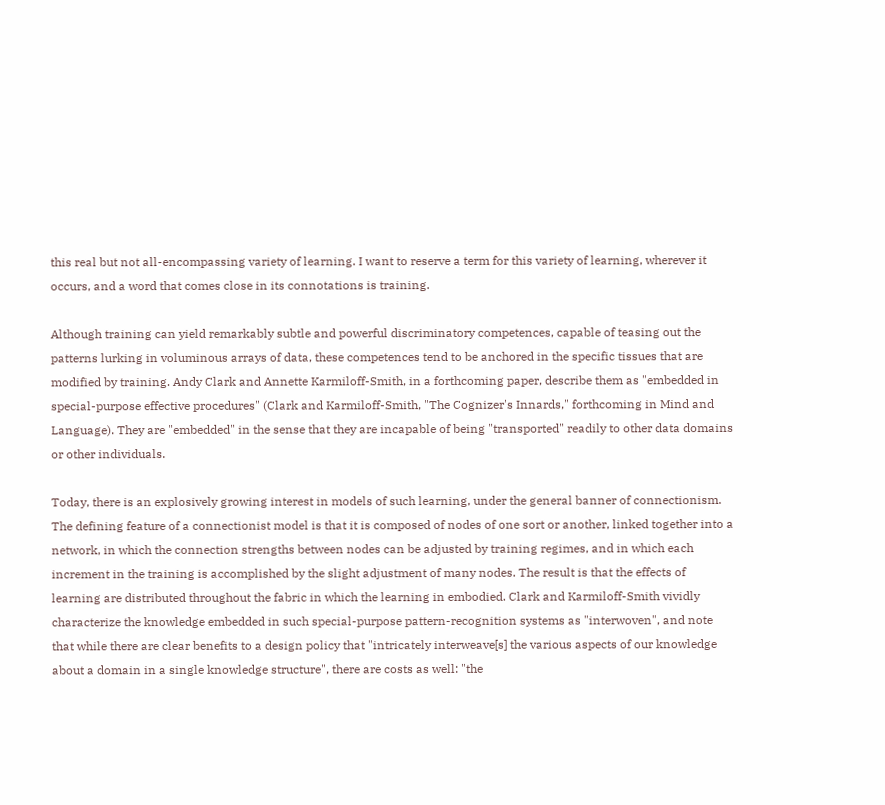this real but not all-encompassing variety of learning. I want to reserve a term for this variety of learning, wherever it occurs, and a word that comes close in its connotations is training.

Although training can yield remarkably subtle and powerful discriminatory competences, capable of teasing out the patterns lurking in voluminous arrays of data, these competences tend to be anchored in the specific tissues that are modified by training. Andy Clark and Annette Karmiloff-Smith, in a forthcoming paper, describe them as "embedded in special-purpose effective procedures" (Clark and Karmiloff-Smith, "The Cognizer's Innards," forthcoming in Mind and Language). They are "embedded" in the sense that they are incapable of being "transported" readily to other data domains or other individuals.

Today, there is an explosively growing interest in models of such learning, under the general banner of connectionism. The defining feature of a connectionist model is that it is composed of nodes of one sort or another, linked together into a network, in which the connection strengths between nodes can be adjusted by training regimes, and in which each increment in the training is accomplished by the slight adjustment of many nodes. The result is that the effects of learning are distributed throughout the fabric in which the learning in embodied. Clark and Karmiloff-Smith vividly characterize the knowledge embedded in such special-purpose pattern-recognition systems as "interwoven", and note that while there are clear benefits to a design policy that "intricately interweave[s] the various aspects of our knowledge about a domain in a single knowledge structure", there are costs as well: "the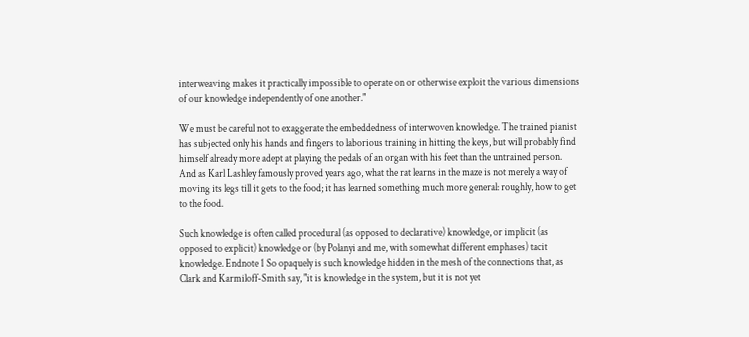interweaving makes it practically impossible to operate on or otherwise exploit the various dimensions of our knowledge independently of one another."

We must be careful not to exaggerate the embeddedness of interwoven knowledge. The trained pianist has subjected only his hands and fingers to laborious training in hitting the keys, but will probably find himself already more adept at playing the pedals of an organ with his feet than the untrained person. And as Karl Lashley famously proved years ago, what the rat learns in the maze is not merely a way of moving its legs till it gets to the food; it has learned something much more general: roughly, how to get to the food.

Such knowledge is often called procedural (as opposed to declarative) knowledge, or implicit (as opposed to explicit) knowledge or (by Polanyi and me, with somewhat different emphases) tacit knowledge. Endnote 1 So opaquely is such knowledge hidden in the mesh of the connections that, as Clark and Karmiloff-Smith say, "it is knowledge in the system, but it is not yet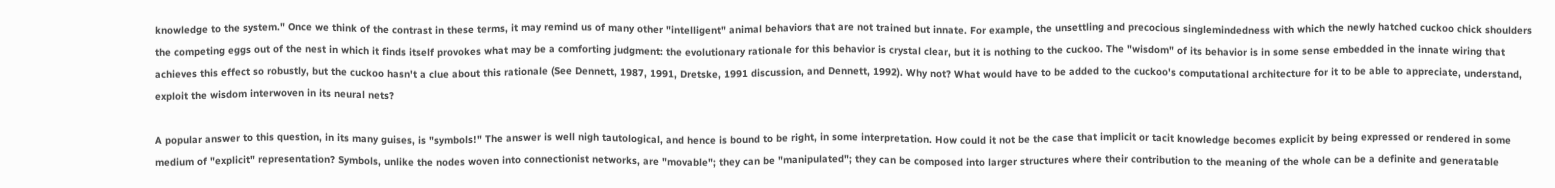knowledge to the system." Once we think of the contrast in these terms, it may remind us of many other "intelligent" animal behaviors that are not trained but innate. For example, the unsettling and precocious singlemindedness with which the newly hatched cuckoo chick shoulders the competing eggs out of the nest in which it finds itself provokes what may be a comforting judgment: the evolutionary rationale for this behavior is crystal clear, but it is nothing to the cuckoo. The "wisdom" of its behavior is in some sense embedded in the innate wiring that achieves this effect so robustly, but the cuckoo hasn't a clue about this rationale (See Dennett, 1987, 1991, Dretske, 1991 discussion, and Dennett, 1992). Why not? What would have to be added to the cuckoo's computational architecture for it to be able to appreciate, understand, exploit the wisdom interwoven in its neural nets?

A popular answer to this question, in its many guises, is "symbols!" The answer is well nigh tautological, and hence is bound to be right, in some interpretation. How could it not be the case that implicit or tacit knowledge becomes explicit by being expressed or rendered in some medium of "explicit" representation? Symbols, unlike the nodes woven into connectionist networks, are "movable"; they can be "manipulated"; they can be composed into larger structures where their contribution to the meaning of the whole can be a definite and generatable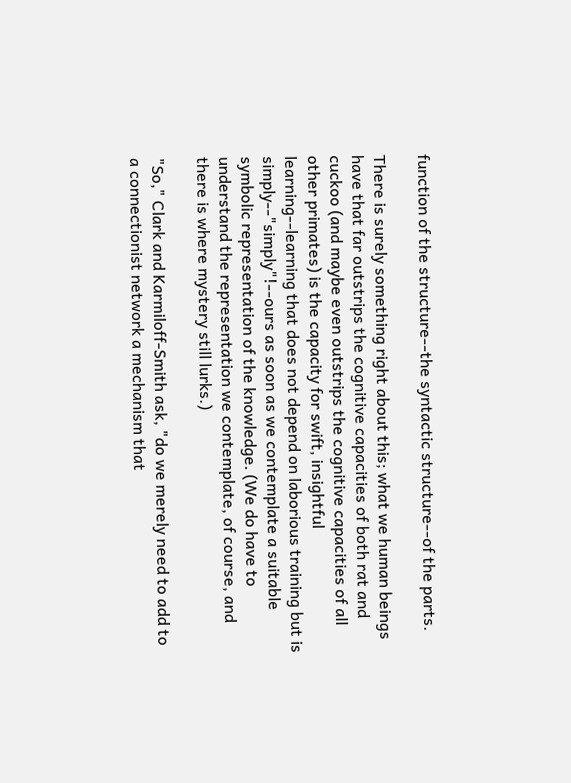function of the structure--the syntactic structure--of the parts.

There is surely something right about this; what we human beings have that far outstrips the cognitive capacities of both rat and cuckoo (and maybe even outstrips the cognitive capacities of all other primates) is the capacity for swift, insightful learning--learning that does not depend on laborious training but is simply--"simply"!--ours as soon as we contemplate a suitable symbolic representation of the knowledge. (We do have to understand the representation we contemplate, of course, and there is where mystery still lurks.)

"So," Clark and Karmiloff-Smith ask, "do we merely need to add to a connectionist network a mechanism that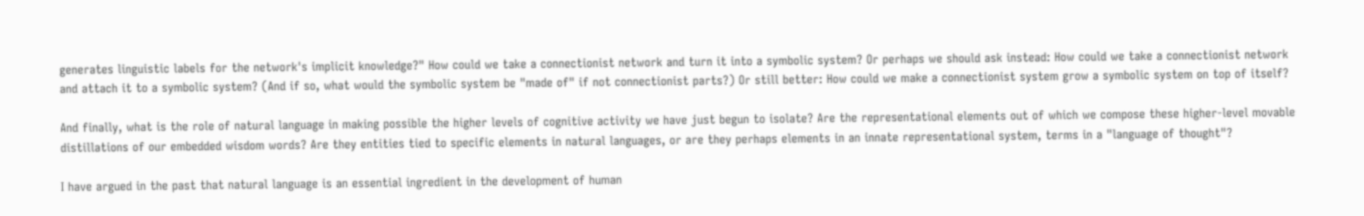generates linguistic labels for the network's implicit knowledge?" How could we take a connectionist network and turn it into a symbolic system? Or perhaps we should ask instead: How could we take a connectionist network and attach it to a symbolic system? (And if so, what would the symbolic system be "made of" if not connectionist parts?) Or still better: How could we make a connectionist system grow a symbolic system on top of itself?

And finally, what is the role of natural language in making possible the higher levels of cognitive activity we have just begun to isolate? Are the representational elements out of which we compose these higher-level movable distillations of our embedded wisdom words? Are they entities tied to specific elements in natural languages, or are they perhaps elements in an innate representational system, terms in a "language of thought"?

I have argued in the past that natural language is an essential ingredient in the development of human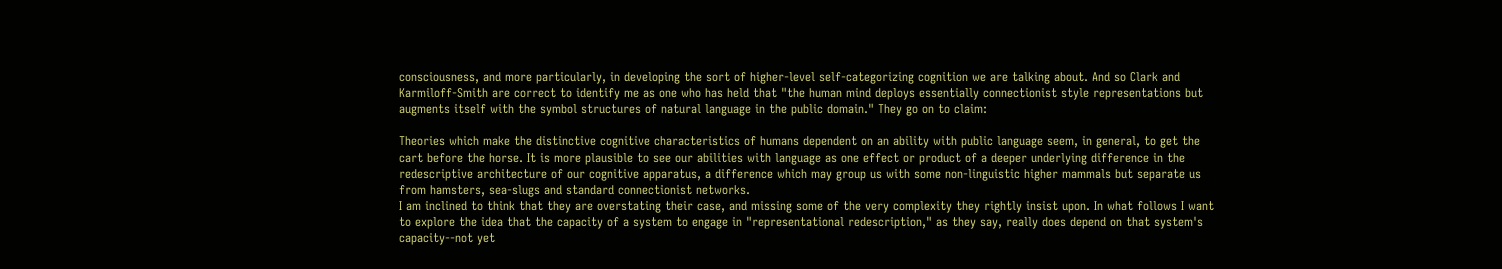consciousness, and more particularly, in developing the sort of higher-level self-categorizing cognition we are talking about. And so Clark and Karmiloff-Smith are correct to identify me as one who has held that "the human mind deploys essentially connectionist style representations but augments itself with the symbol structures of natural language in the public domain." They go on to claim:

Theories which make the distinctive cognitive characteristics of humans dependent on an ability with public language seem, in general, to get the cart before the horse. It is more plausible to see our abilities with language as one effect or product of a deeper underlying difference in the redescriptive architecture of our cognitive apparatus, a difference which may group us with some non-linguistic higher mammals but separate us from hamsters, sea-slugs and standard connectionist networks.
I am inclined to think that they are overstating their case, and missing some of the very complexity they rightly insist upon. In what follows I want to explore the idea that the capacity of a system to engage in "representational redescription," as they say, really does depend on that system's capacity--not yet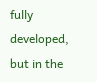fully developed, but in the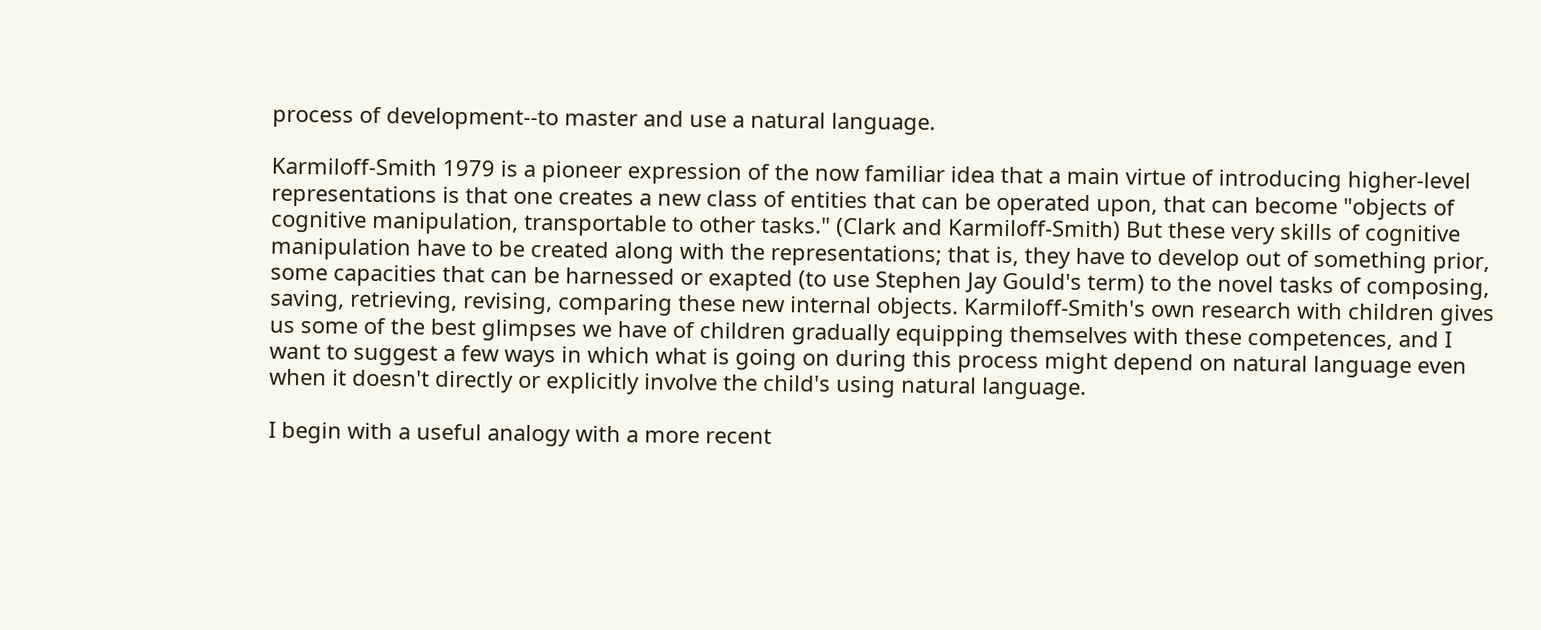process of development--to master and use a natural language.

Karmiloff-Smith 1979 is a pioneer expression of the now familiar idea that a main virtue of introducing higher-level representations is that one creates a new class of entities that can be operated upon, that can become "objects of cognitive manipulation, transportable to other tasks." (Clark and Karmiloff-Smith) But these very skills of cognitive manipulation have to be created along with the representations; that is, they have to develop out of something prior, some capacities that can be harnessed or exapted (to use Stephen Jay Gould's term) to the novel tasks of composing, saving, retrieving, revising, comparing these new internal objects. Karmiloff-Smith's own research with children gives us some of the best glimpses we have of children gradually equipping themselves with these competences, and I want to suggest a few ways in which what is going on during this process might depend on natural language even when it doesn't directly or explicitly involve the child's using natural language.

I begin with a useful analogy with a more recent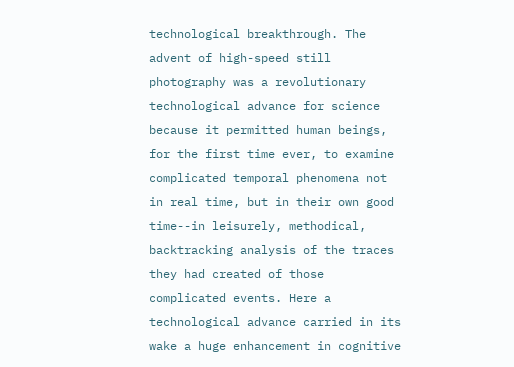technological breakthrough. The advent of high-speed still photography was a revolutionary technological advance for science because it permitted human beings, for the first time ever, to examine complicated temporal phenomena not in real time, but in their own good time--in leisurely, methodical, backtracking analysis of the traces they had created of those complicated events. Here a technological advance carried in its wake a huge enhancement in cognitive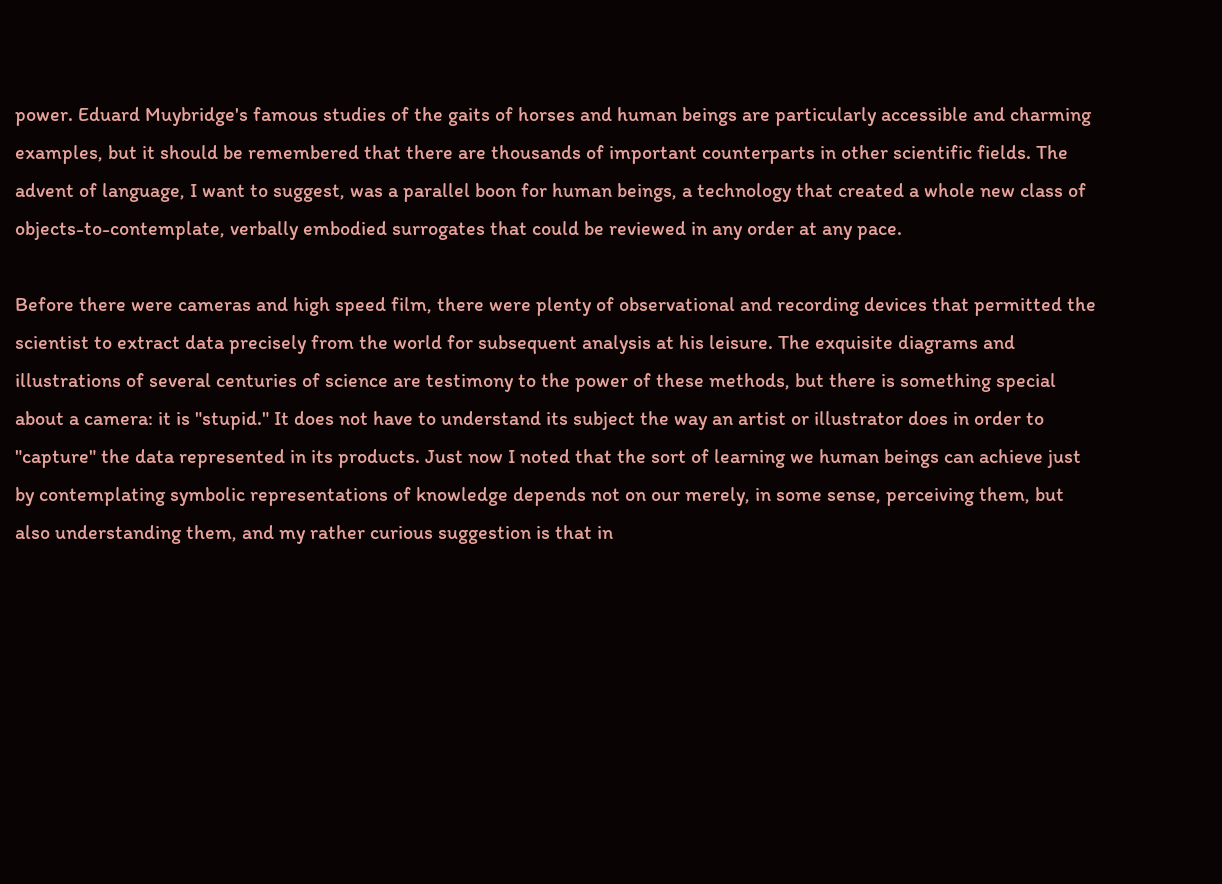power. Eduard Muybridge's famous studies of the gaits of horses and human beings are particularly accessible and charming examples, but it should be remembered that there are thousands of important counterparts in other scientific fields. The advent of language, I want to suggest, was a parallel boon for human beings, a technology that created a whole new class of objects-to-contemplate, verbally embodied surrogates that could be reviewed in any order at any pace.

Before there were cameras and high speed film, there were plenty of observational and recording devices that permitted the scientist to extract data precisely from the world for subsequent analysis at his leisure. The exquisite diagrams and illustrations of several centuries of science are testimony to the power of these methods, but there is something special about a camera: it is "stupid." It does not have to understand its subject the way an artist or illustrator does in order to "capture" the data represented in its products. Just now I noted that the sort of learning we human beings can achieve just by contemplating symbolic representations of knowledge depends not on our merely, in some sense, perceiving them, but also understanding them, and my rather curious suggestion is that in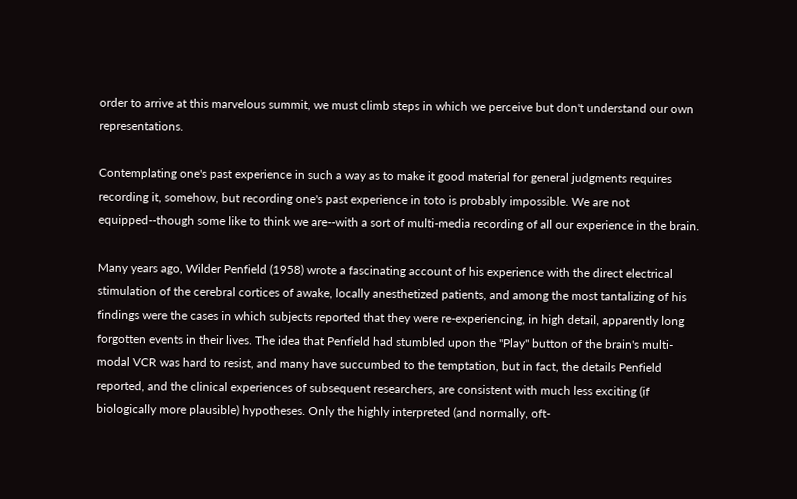order to arrive at this marvelous summit, we must climb steps in which we perceive but don't understand our own representations.

Contemplating one's past experience in such a way as to make it good material for general judgments requires recording it, somehow, but recording one's past experience in toto is probably impossible. We are not equipped--though some like to think we are--with a sort of multi-media recording of all our experience in the brain.

Many years ago, Wilder Penfield (1958) wrote a fascinating account of his experience with the direct electrical stimulation of the cerebral cortices of awake, locally anesthetized patients, and among the most tantalizing of his findings were the cases in which subjects reported that they were re-experiencing, in high detail, apparently long forgotten events in their lives. The idea that Penfield had stumbled upon the "Play" button of the brain's multi-modal VCR was hard to resist, and many have succumbed to the temptation, but in fact, the details Penfield reported, and the clinical experiences of subsequent researchers, are consistent with much less exciting (if biologically more plausible) hypotheses. Only the highly interpreted (and normally, oft-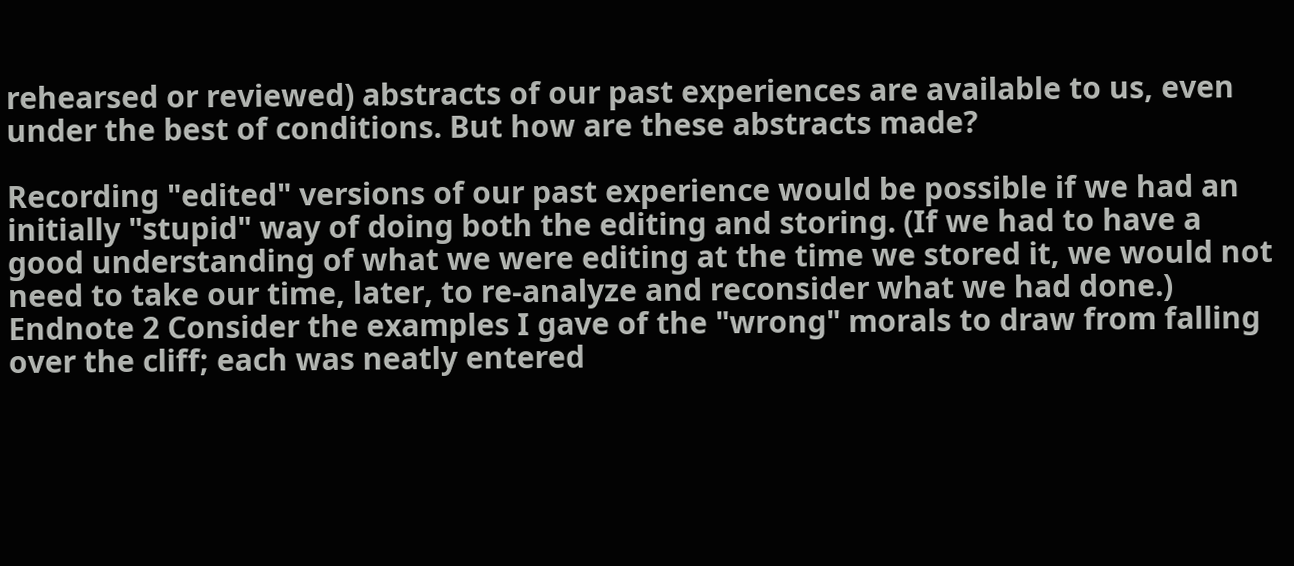rehearsed or reviewed) abstracts of our past experiences are available to us, even under the best of conditions. But how are these abstracts made?

Recording "edited" versions of our past experience would be possible if we had an initially "stupid" way of doing both the editing and storing. (If we had to have a good understanding of what we were editing at the time we stored it, we would not need to take our time, later, to re-analyze and reconsider what we had done.) Endnote 2 Consider the examples I gave of the "wrong" morals to draw from falling over the cliff; each was neatly entered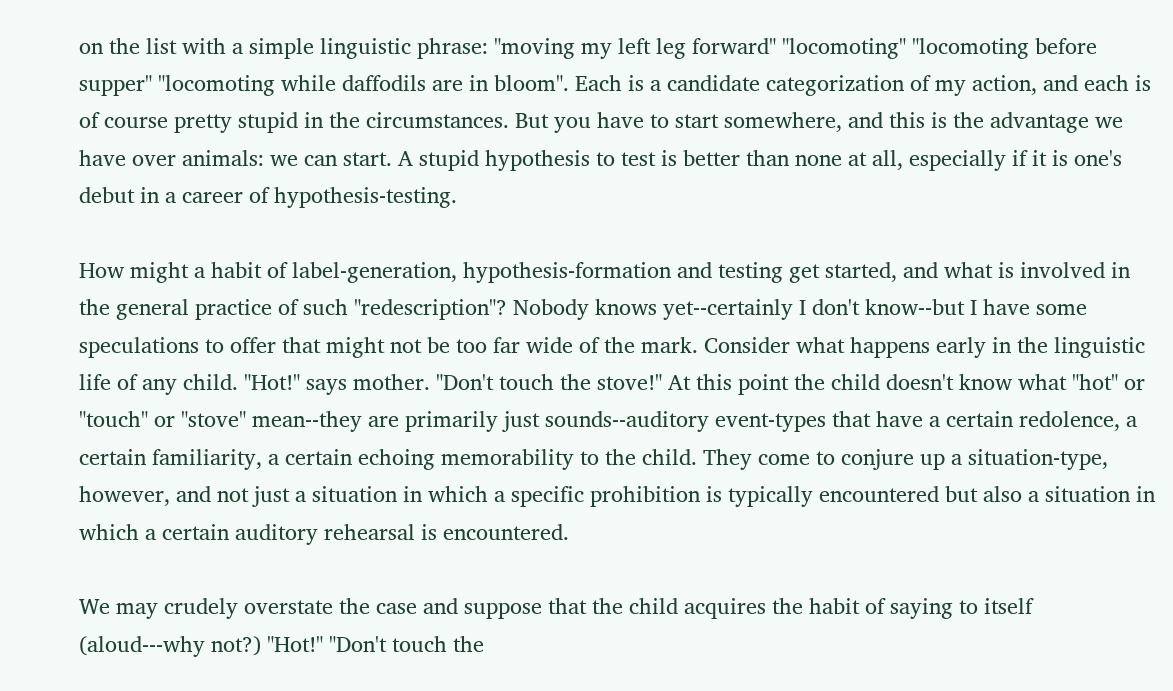on the list with a simple linguistic phrase: "moving my left leg forward" "locomoting" "locomoting before supper" "locomoting while daffodils are in bloom". Each is a candidate categorization of my action, and each is of course pretty stupid in the circumstances. But you have to start somewhere, and this is the advantage we have over animals: we can start. A stupid hypothesis to test is better than none at all, especially if it is one's debut in a career of hypothesis-testing.

How might a habit of label-generation, hypothesis-formation and testing get started, and what is involved in the general practice of such "redescription"? Nobody knows yet--certainly I don't know--but I have some speculations to offer that might not be too far wide of the mark. Consider what happens early in the linguistic life of any child. "Hot!" says mother. "Don't touch the stove!" At this point the child doesn't know what "hot" or "touch" or "stove" mean--they are primarily just sounds--auditory event-types that have a certain redolence, a certain familiarity, a certain echoing memorability to the child. They come to conjure up a situation-type, however, and not just a situation in which a specific prohibition is typically encountered but also a situation in which a certain auditory rehearsal is encountered.

We may crudely overstate the case and suppose that the child acquires the habit of saying to itself (aloud---why not?) "Hot!" "Don't touch the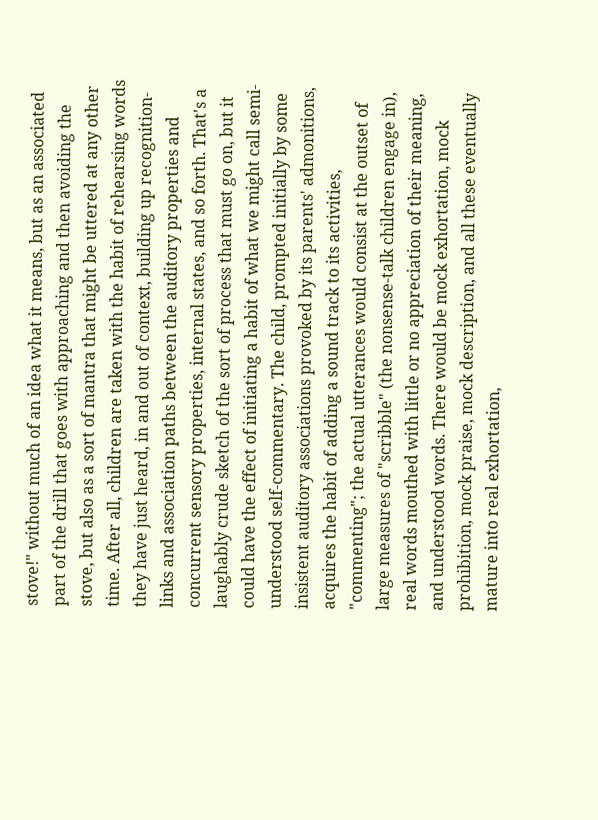stove!" without much of an idea what it means, but as an associated part of the drill that goes with approaching and then avoiding the stove, but also as a sort of mantra that might be uttered at any other time. After all, children are taken with the habit of rehearsing words they have just heard, in and out of context, building up recognition-links and association paths between the auditory properties and concurrent sensory properties, internal states, and so forth. That's a laughably crude sketch of the sort of process that must go on, but it could have the effect of initiating a habit of what we might call semi-understood self-commentary. The child, prompted initially by some insistent auditory associations provoked by its parents' admonitions, acquires the habit of adding a sound track to its activities, "commenting"; the actual utterances would consist at the outset of large measures of "scribble" (the nonsense-talk children engage in), real words mouthed with little or no appreciation of their meaning, and understood words. There would be mock exhortation, mock prohibition, mock praise, mock description, and all these eventually mature into real exhortation,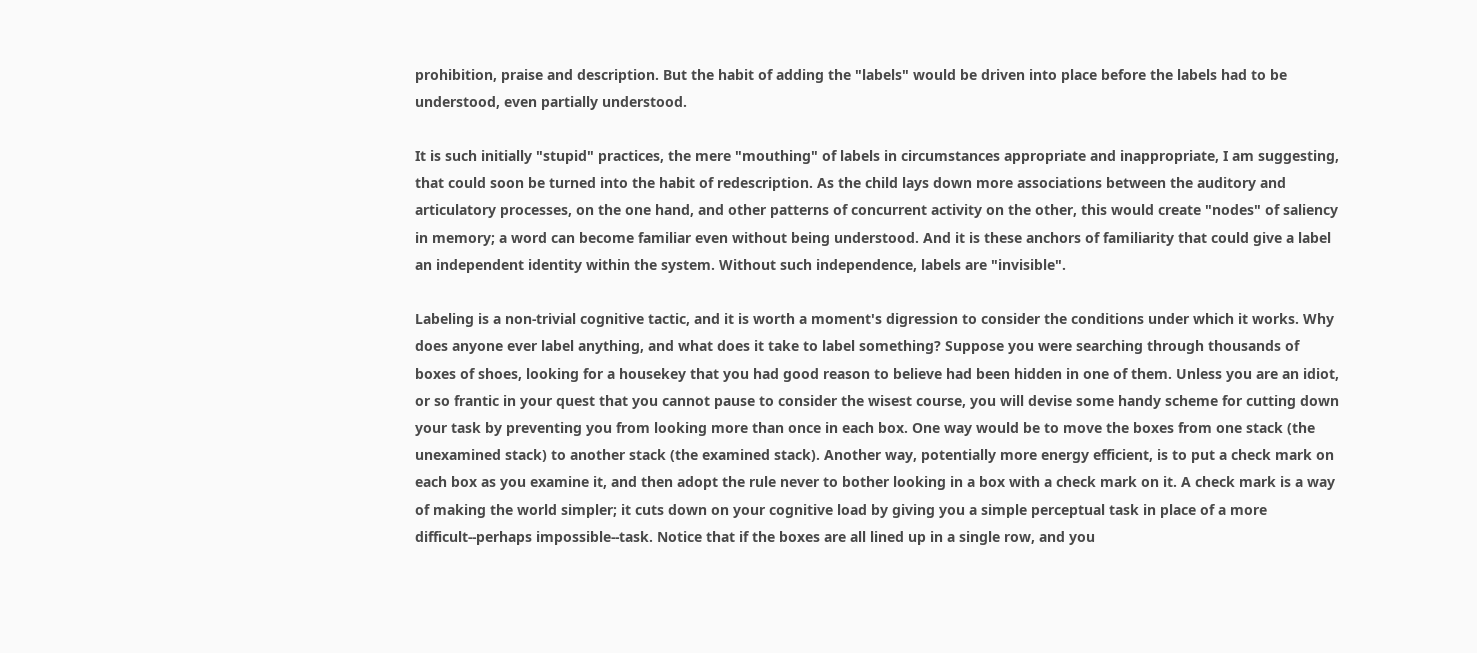prohibition, praise and description. But the habit of adding the "labels" would be driven into place before the labels had to be understood, even partially understood.

It is such initially "stupid" practices, the mere "mouthing" of labels in circumstances appropriate and inappropriate, I am suggesting, that could soon be turned into the habit of redescription. As the child lays down more associations between the auditory and articulatory processes, on the one hand, and other patterns of concurrent activity on the other, this would create "nodes" of saliency in memory; a word can become familiar even without being understood. And it is these anchors of familiarity that could give a label an independent identity within the system. Without such independence, labels are "invisible".

Labeling is a non-trivial cognitive tactic, and it is worth a moment's digression to consider the conditions under which it works. Why does anyone ever label anything, and what does it take to label something? Suppose you were searching through thousands of boxes of shoes, looking for a housekey that you had good reason to believe had been hidden in one of them. Unless you are an idiot, or so frantic in your quest that you cannot pause to consider the wisest course, you will devise some handy scheme for cutting down your task by preventing you from looking more than once in each box. One way would be to move the boxes from one stack (the unexamined stack) to another stack (the examined stack). Another way, potentially more energy efficient, is to put a check mark on each box as you examine it, and then adopt the rule never to bother looking in a box with a check mark on it. A check mark is a way of making the world simpler; it cuts down on your cognitive load by giving you a simple perceptual task in place of a more difficult--perhaps impossible--task. Notice that if the boxes are all lined up in a single row, and you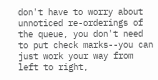don't have to worry about unnoticed re-orderings of the queue, you don't need to put check marks--you can just work your way from left to right,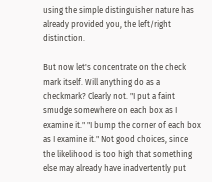using the simple distinguisher nature has already provided you, the left/right distinction.

But now let's concentrate on the check mark itself. Will anything do as a checkmark? Clearly not. "I put a faint smudge somewhere on each box as I examine it." "I bump the corner of each box as I examine it." Not good choices, since the likelihood is too high that something else may already have inadvertently put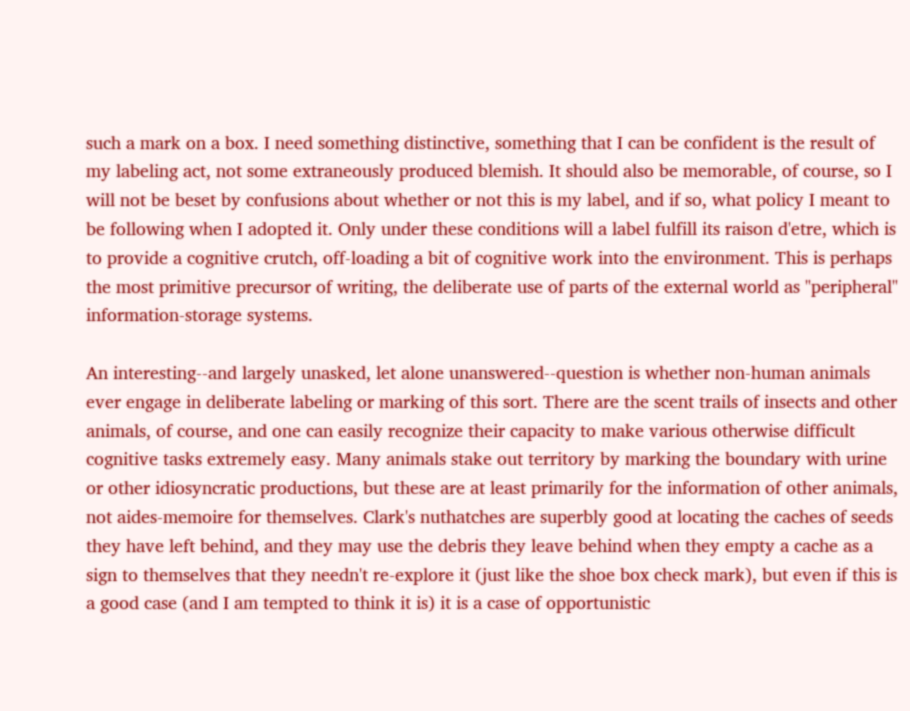such a mark on a box. I need something distinctive, something that I can be confident is the result of my labeling act, not some extraneously produced blemish. It should also be memorable, of course, so I will not be beset by confusions about whether or not this is my label, and if so, what policy I meant to be following when I adopted it. Only under these conditions will a label fulfill its raison d'etre, which is to provide a cognitive crutch, off-loading a bit of cognitive work into the environment. This is perhaps the most primitive precursor of writing, the deliberate use of parts of the external world as "peripheral" information-storage systems.

An interesting--and largely unasked, let alone unanswered--question is whether non-human animals ever engage in deliberate labeling or marking of this sort. There are the scent trails of insects and other animals, of course, and one can easily recognize their capacity to make various otherwise difficult cognitive tasks extremely easy. Many animals stake out territory by marking the boundary with urine or other idiosyncratic productions, but these are at least primarily for the information of other animals, not aides-memoire for themselves. Clark's nuthatches are superbly good at locating the caches of seeds they have left behind, and they may use the debris they leave behind when they empty a cache as a sign to themselves that they needn't re-explore it (just like the shoe box check mark), but even if this is a good case (and I am tempted to think it is) it is a case of opportunistic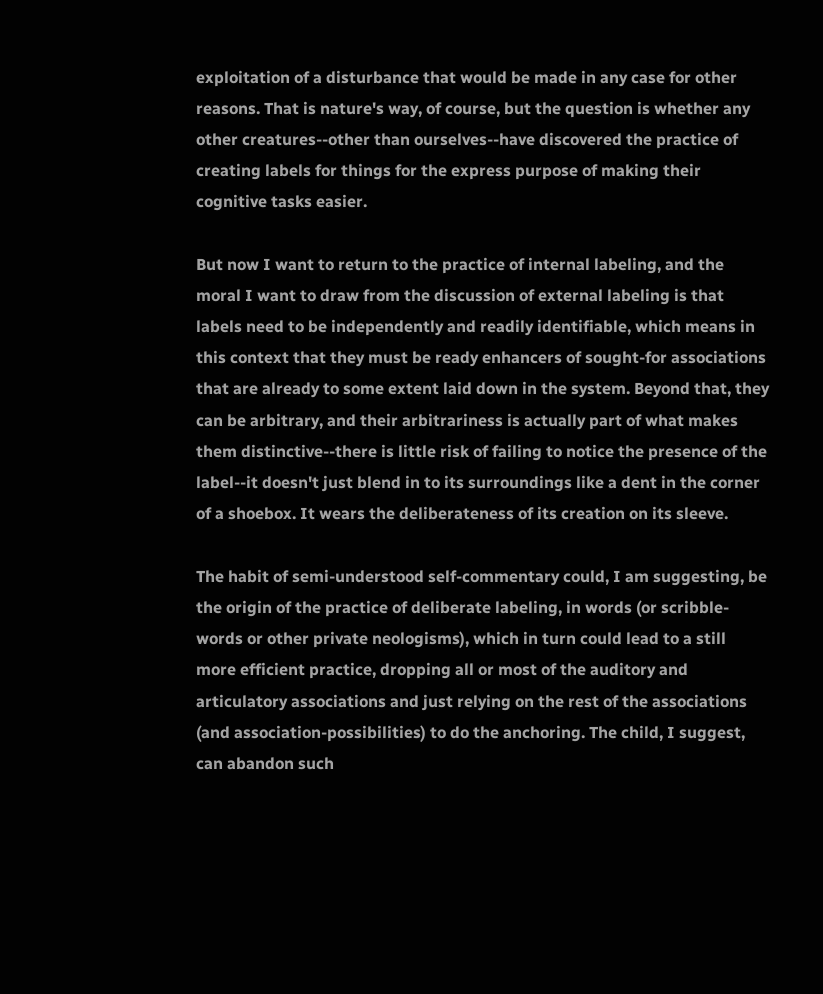exploitation of a disturbance that would be made in any case for other reasons. That is nature's way, of course, but the question is whether any other creatures--other than ourselves--have discovered the practice of creating labels for things for the express purpose of making their cognitive tasks easier.

But now I want to return to the practice of internal labeling, and the moral I want to draw from the discussion of external labeling is that labels need to be independently and readily identifiable, which means in this context that they must be ready enhancers of sought-for associations that are already to some extent laid down in the system. Beyond that, they can be arbitrary, and their arbitrariness is actually part of what makes them distinctive--there is little risk of failing to notice the presence of the label--it doesn't just blend in to its surroundings like a dent in the corner of a shoebox. It wears the deliberateness of its creation on its sleeve.

The habit of semi-understood self-commentary could, I am suggesting, be the origin of the practice of deliberate labeling, in words (or scribble-words or other private neologisms), which in turn could lead to a still more efficient practice, dropping all or most of the auditory and articulatory associations and just relying on the rest of the associations (and association-possibilities) to do the anchoring. The child, I suggest, can abandon such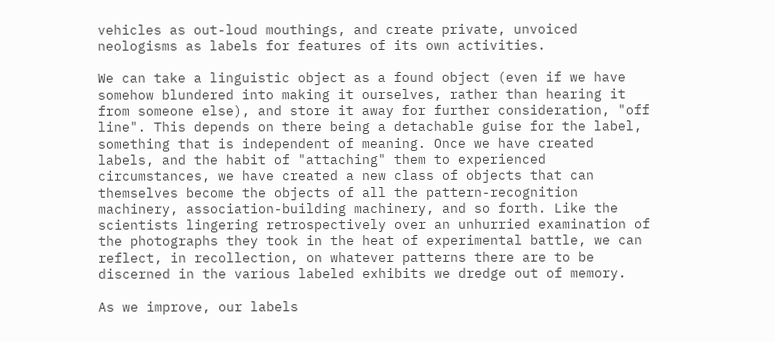vehicles as out-loud mouthings, and create private, unvoiced neologisms as labels for features of its own activities.

We can take a linguistic object as a found object (even if we have somehow blundered into making it ourselves, rather than hearing it from someone else), and store it away for further consideration, "off line". This depends on there being a detachable guise for the label, something that is independent of meaning. Once we have created labels, and the habit of "attaching" them to experienced circumstances, we have created a new class of objects that can themselves become the objects of all the pattern-recognition machinery, association-building machinery, and so forth. Like the scientists lingering retrospectively over an unhurried examination of the photographs they took in the heat of experimental battle, we can reflect, in recollection, on whatever patterns there are to be discerned in the various labeled exhibits we dredge out of memory.

As we improve, our labels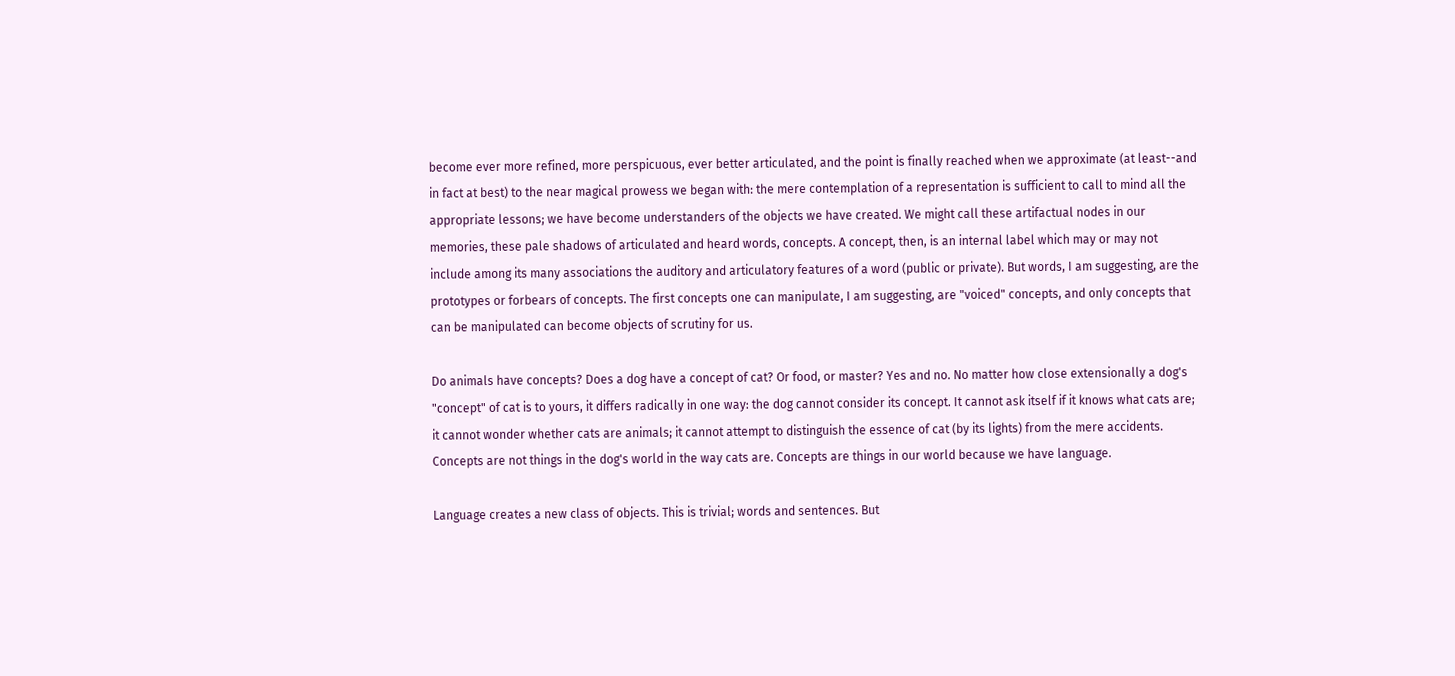become ever more refined, more perspicuous, ever better articulated, and the point is finally reached when we approximate (at least--and in fact at best) to the near magical prowess we began with: the mere contemplation of a representation is sufficient to call to mind all the appropriate lessons; we have become understanders of the objects we have created. We might call these artifactual nodes in our memories, these pale shadows of articulated and heard words, concepts. A concept, then, is an internal label which may or may not include among its many associations the auditory and articulatory features of a word (public or private). But words, I am suggesting, are the prototypes or forbears of concepts. The first concepts one can manipulate, I am suggesting, are "voiced" concepts, and only concepts that can be manipulated can become objects of scrutiny for us.

Do animals have concepts? Does a dog have a concept of cat? Or food, or master? Yes and no. No matter how close extensionally a dog's "concept" of cat is to yours, it differs radically in one way: the dog cannot consider its concept. It cannot ask itself if it knows what cats are; it cannot wonder whether cats are animals; it cannot attempt to distinguish the essence of cat (by its lights) from the mere accidents. Concepts are not things in the dog's world in the way cats are. Concepts are things in our world because we have language.

Language creates a new class of objects. This is trivial; words and sentences. But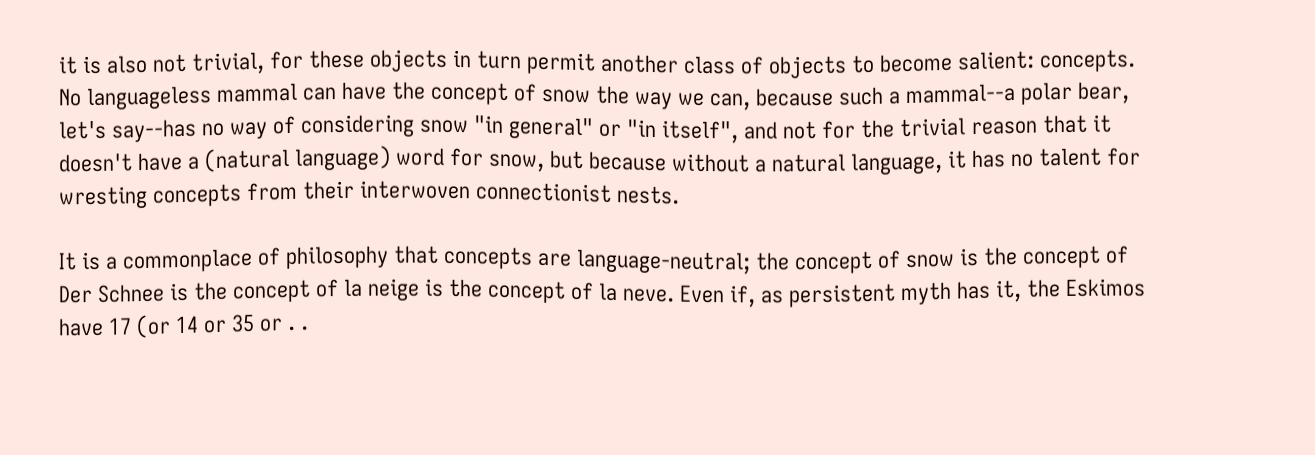it is also not trivial, for these objects in turn permit another class of objects to become salient: concepts. No languageless mammal can have the concept of snow the way we can, because such a mammal--a polar bear, let's say--has no way of considering snow "in general" or "in itself", and not for the trivial reason that it doesn't have a (natural language) word for snow, but because without a natural language, it has no talent for wresting concepts from their interwoven connectionist nests.

It is a commonplace of philosophy that concepts are language-neutral; the concept of snow is the concept of Der Schnee is the concept of la neige is the concept of la neve. Even if, as persistent myth has it, the Eskimos have 17 (or 14 or 35 or . .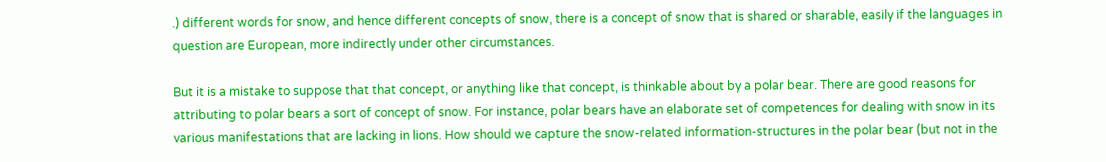.) different words for snow, and hence different concepts of snow, there is a concept of snow that is shared or sharable, easily if the languages in question are European, more indirectly under other circumstances.

But it is a mistake to suppose that that concept, or anything like that concept, is thinkable about by a polar bear. There are good reasons for attributing to polar bears a sort of concept of snow. For instance, polar bears have an elaborate set of competences for dealing with snow in its various manifestations that are lacking in lions. How should we capture the snow-related information-structures in the polar bear (but not in the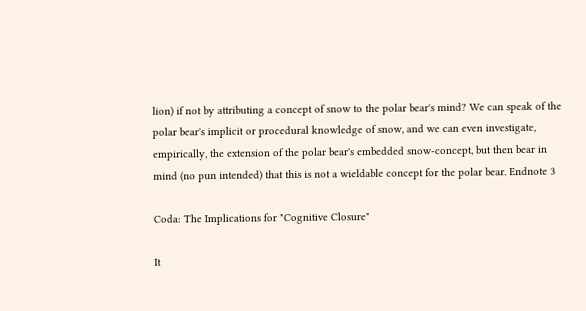lion) if not by attributing a concept of snow to the polar bear's mind? We can speak of the polar bear's implicit or procedural knowledge of snow, and we can even investigate, empirically, the extension of the polar bear's embedded snow-concept, but then bear in mind (no pun intended) that this is not a wieldable concept for the polar bear. Endnote 3

Coda: The Implications for "Cognitive Closure"

It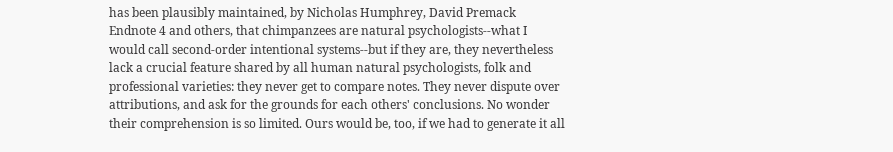has been plausibly maintained, by Nicholas Humphrey, David Premack Endnote 4 and others, that chimpanzees are natural psychologists--what I would call second-order intentional systems--but if they are, they nevertheless lack a crucial feature shared by all human natural psychologists, folk and professional varieties: they never get to compare notes. They never dispute over attributions, and ask for the grounds for each others' conclusions. No wonder their comprehension is so limited. Ours would be, too, if we had to generate it all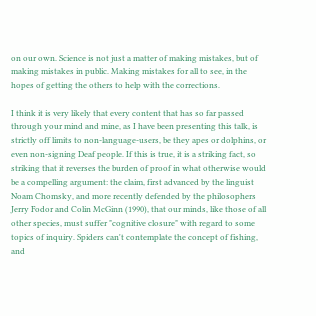on our own. Science is not just a matter of making mistakes, but of making mistakes in public. Making mistakes for all to see, in the hopes of getting the others to help with the corrections.

I think it is very likely that every content that has so far passed through your mind and mine, as I have been presenting this talk, is strictly off limits to non-language-users, be they apes or dolphins, or even non-signing Deaf people. If this is true, it is a striking fact, so striking that it reverses the burden of proof in what otherwise would be a compelling argument: the claim, first advanced by the linguist Noam Chomsky, and more recently defended by the philosophers Jerry Fodor and Colin McGinn (1990), that our minds, like those of all other species, must suffer "cognitive closure" with regard to some topics of inquiry. Spiders can't contemplate the concept of fishing, and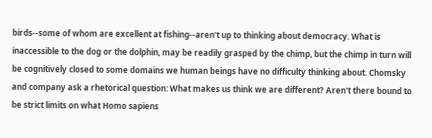birds--some of whom are excellent at fishing--aren't up to thinking about democracy. What is inaccessible to the dog or the dolphin, may be readily grasped by the chimp, but the chimp in turn will be cognitively closed to some domains we human beings have no difficulty thinking about. Chomsky and company ask a rhetorical question: What makes us think we are different? Aren't there bound to be strict limits on what Homo sapiens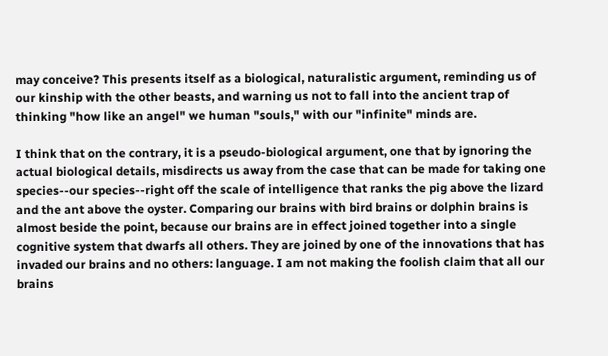may conceive? This presents itself as a biological, naturalistic argument, reminding us of our kinship with the other beasts, and warning us not to fall into the ancient trap of thinking "how like an angel" we human "souls," with our "infinite" minds are.

I think that on the contrary, it is a pseudo-biological argument, one that by ignoring the actual biological details, misdirects us away from the case that can be made for taking one species--our species--right off the scale of intelligence that ranks the pig above the lizard and the ant above the oyster. Comparing our brains with bird brains or dolphin brains is almost beside the point, because our brains are in effect joined together into a single cognitive system that dwarfs all others. They are joined by one of the innovations that has invaded our brains and no others: language. I am not making the foolish claim that all our brains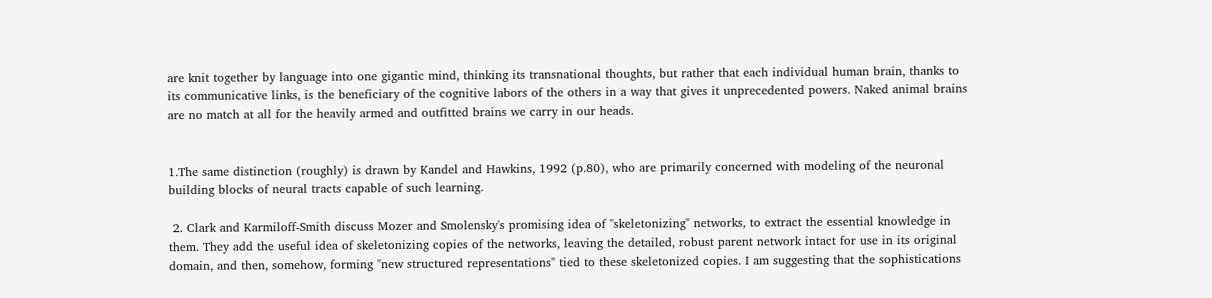are knit together by language into one gigantic mind, thinking its transnational thoughts, but rather that each individual human brain, thanks to its communicative links, is the beneficiary of the cognitive labors of the others in a way that gives it unprecedented powers. Naked animal brains are no match at all for the heavily armed and outfitted brains we carry in our heads.


1.The same distinction (roughly) is drawn by Kandel and Hawkins, 1992 (p.80), who are primarily concerned with modeling of the neuronal building blocks of neural tracts capable of such learning.

 2. Clark and Karmiloff-Smith discuss Mozer and Smolensky's promising idea of "skeletonizing" networks, to extract the essential knowledge in them. They add the useful idea of skeletonizing copies of the networks, leaving the detailed, robust parent network intact for use in its original domain, and then, somehow, forming "new structured representations" tied to these skeletonized copies. I am suggesting that the sophistications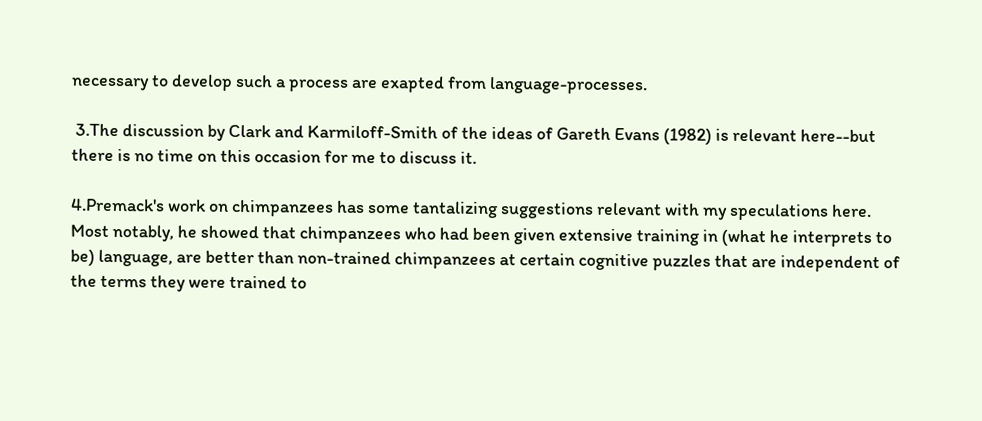necessary to develop such a process are exapted from language-processes.

 3.The discussion by Clark and Karmiloff-Smith of the ideas of Gareth Evans (1982) is relevant here--but there is no time on this occasion for me to discuss it.

4.Premack's work on chimpanzees has some tantalizing suggestions relevant with my speculations here. Most notably, he showed that chimpanzees who had been given extensive training in (what he interprets to be) language, are better than non-trained chimpanzees at certain cognitive puzzles that are independent of the terms they were trained to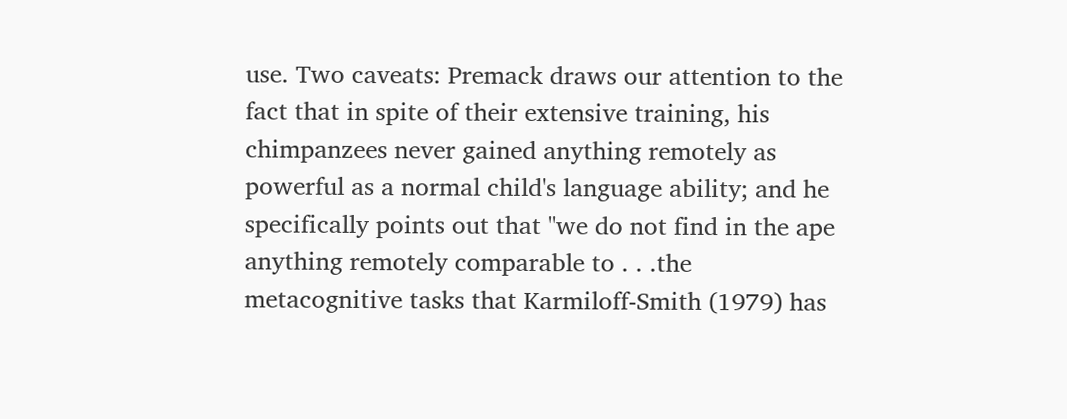use. Two caveats: Premack draws our attention to the fact that in spite of their extensive training, his chimpanzees never gained anything remotely as powerful as a normal child's language ability; and he specifically points out that "we do not find in the ape anything remotely comparable to . . .the metacognitive tasks that Karmiloff-Smith (1979) has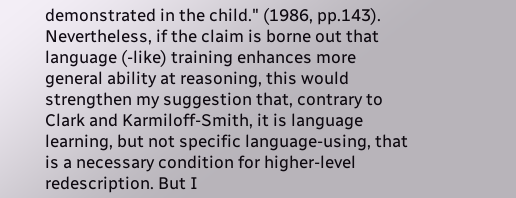demonstrated in the child." (1986, pp.143). Nevertheless, if the claim is borne out that language (-like) training enhances more general ability at reasoning, this would strengthen my suggestion that, contrary to Clark and Karmiloff-Smith, it is language learning, but not specific language-using, that is a necessary condition for higher-level redescription. But I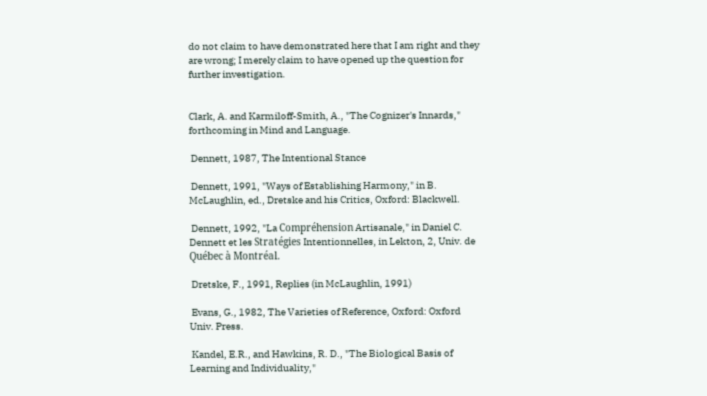do not claim to have demonstrated here that I am right and they are wrong; I merely claim to have opened up the question for further investigation.


Clark, A. and Karmiloff-Smith, A., "The Cognizer's Innards," forthcoming in Mind and Language.

 Dennett, 1987, The Intentional Stance

 Dennett, 1991, "Ways of Establishing Harmony," in B. McLaughlin, ed., Dretske and his Critics, Oxford: Blackwell.

 Dennett, 1992, "La Compréhension Artisanale," in Daniel C. Dennett et les Stratégies Intentionnelles, in Lekton, 2, Univ. de Québec à Montréal.

 Dretske, F., 1991, Replies (in McLaughlin, 1991)

 Evans, G., 1982, The Varieties of Reference, Oxford: Oxford Univ. Press.

 Kandel, E.R., and Hawkins, R. D., "The Biological Basis of Learning and Individuality,"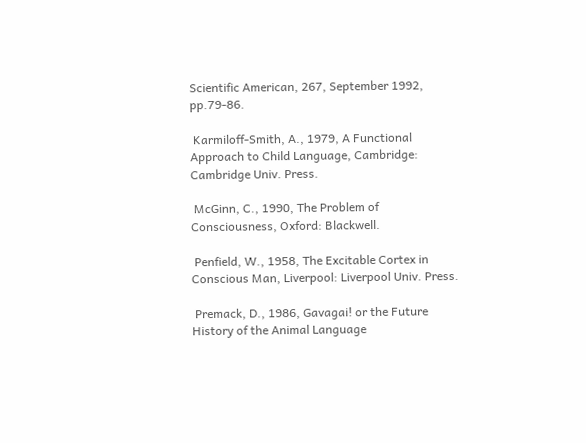Scientific American, 267, September 1992, pp.79-86.

 Karmiloff-Smith, A., 1979, A Functional Approach to Child Language, Cambridge: Cambridge Univ. Press.

 McGinn, C., 1990, The Problem of Consciousness, Oxford: Blackwell.

 Penfield, W., 1958, The Excitable Cortex in Conscious Man, Liverpool: Liverpool Univ. Press.

 Premack, D., 1986, Gavagai! or the Future History of the Animal Language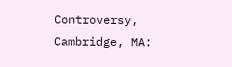Controversy, Cambridge, MA: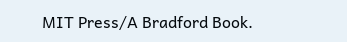MIT Press/A Bradford Book.